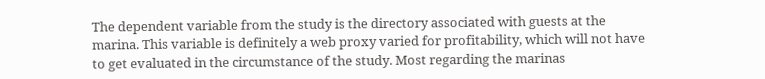The dependent variable from the study is the directory associated with guests at the marina. This variable is definitely a web proxy varied for profitability, which will not have to get evaluated in the circumstance of the study. Most regarding the marinas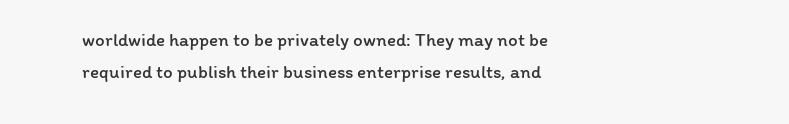worldwide happen to be privately owned: They may not be required to publish their business enterprise results, and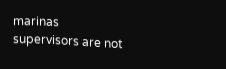marinas supervisors are not